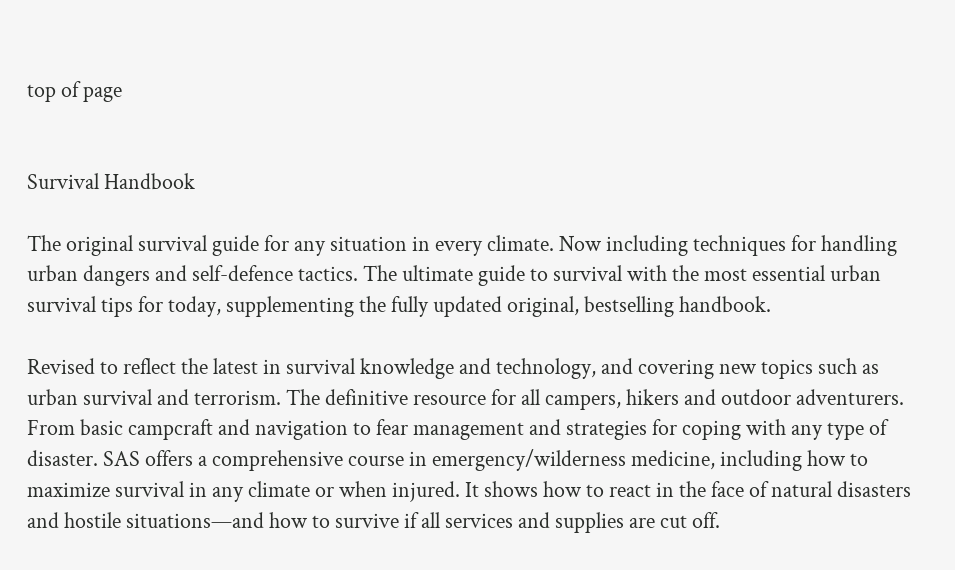top of page


Survival Handbook

The original survival guide for any situation in every climate. Now including techniques for handling urban dangers and self-defence tactics. The ultimate guide to survival with the most essential urban survival tips for today, supplementing the fully updated original, bestselling handbook.

Revised to reflect the latest in survival knowledge and technology, and covering new topics such as urban survival and terrorism. The definitive resource for all campers, hikers and outdoor adventurers. From basic campcraft and navigation to fear management and strategies for coping with any type of disaster. SAS offers a comprehensive course in emergency/wilderness medicine, including how to maximize survival in any climate or when injured. It shows how to react in the face of natural disasters and hostile situations—and how to survive if all services and supplies are cut off.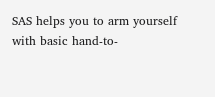SAS helps you to arm yourself with basic hand-to-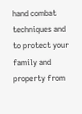hand combat techniques and to protect your family and property from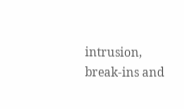intrusion, break-ins and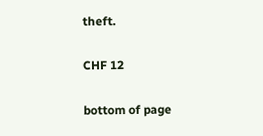theft.

CHF 12

bottom of page